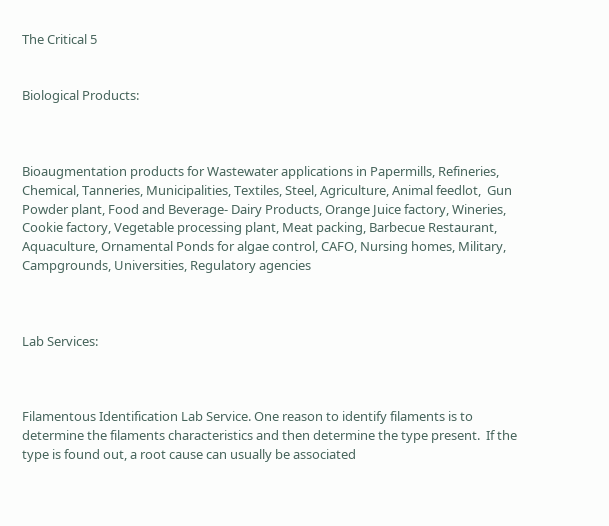The Critical 5


Biological Products:



Bioaugmentation products for Wastewater applications in Papermills, Refineries, Chemical, Tanneries, Municipalities, Textiles, Steel, Agriculture, Animal feedlot,  Gun Powder plant, Food and Beverage- Dairy Products, Orange Juice factory, Wineries, Cookie factory, Vegetable processing plant, Meat packing, Barbecue Restaurant, Aquaculture, Ornamental Ponds for algae control, CAFO, Nursing homes, Military, Campgrounds, Universities, Regulatory agencies



Lab Services:



Filamentous Identification Lab Service. One reason to identify filaments is to determine the filaments characteristics and then determine the type present.  If the type is found out, a root cause can usually be associated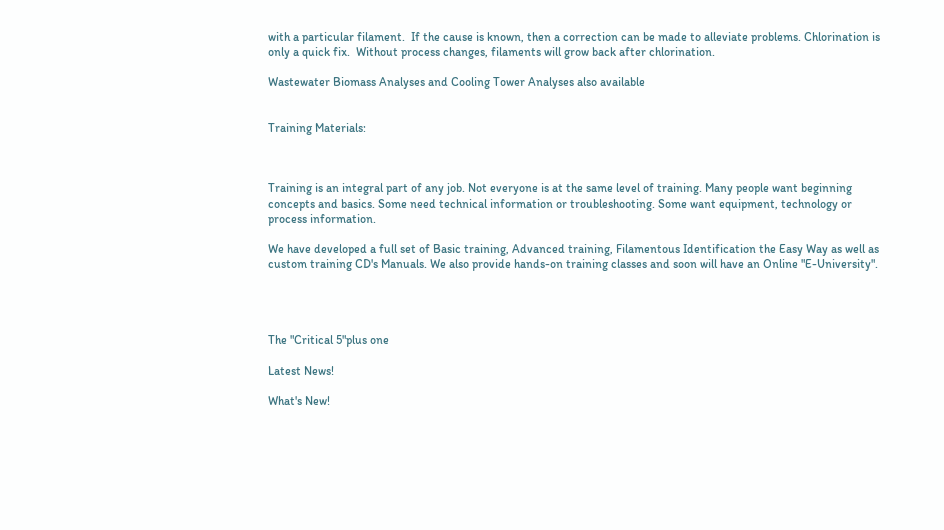with a particular filament.  If the cause is known, then a correction can be made to alleviate problems. Chlorination is only a quick fix.  Without process changes, filaments will grow back after chlorination.

Wastewater Biomass Analyses and Cooling Tower Analyses also available


Training Materials:



Training is an integral part of any job. Not everyone is at the same level of training. Many people want beginning concepts and basics. Some need technical information or troubleshooting. Some want equipment, technology or process information.

We have developed a full set of Basic training, Advanced training, Filamentous Identification the Easy Way as well as custom training CD's Manuals. We also provide hands-on training classes and soon will have an Online "E-University".




The "Critical 5"plus one

Latest News!

What's New!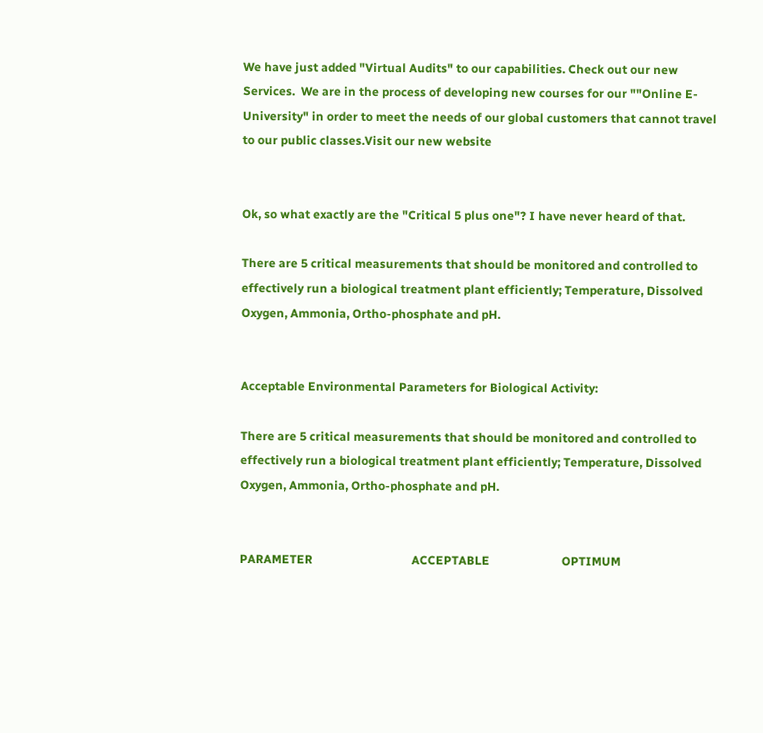We have just added "Virtual Audits" to our capabilities. Check out our new Services.  We are in the process of developing new courses for our ""Online E-University" in order to meet the needs of our global customers that cannot travel to our public classes.Visit our new website


Ok, so what exactly are the "Critical 5 plus one"? I have never heard of that.

There are 5 critical measurements that should be monitored and controlled to effectively run a biological treatment plant efficiently; Temperature, Dissolved Oxygen, Ammonia, Ortho-phosphate and pH.


Acceptable Environmental Parameters for Biological Activity:

There are 5 critical measurements that should be monitored and controlled to effectively run a biological treatment plant efficiently; Temperature, Dissolved Oxygen, Ammonia, Ortho-phosphate and pH.


PARAMETER                                 ACCEPTABLE                        OPTIMUM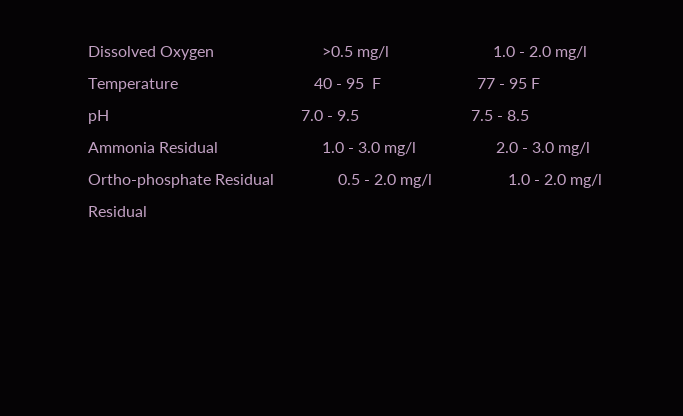Dissolved Oxygen                           >0.5 mg/l                          1.0 - 2.0 mg/l
Temperature                                  40 - 95  F                        77 - 95 F
pH                                                7.0 - 9.5                            7.5 - 8.5
Ammonia Residual                          1.0 - 3.0 mg/l                    2.0 - 3.0 mg/l
Ortho-phosphate Residual                0.5 - 2.0 mg/l                   1.0 - 2.0 mg/l
Residual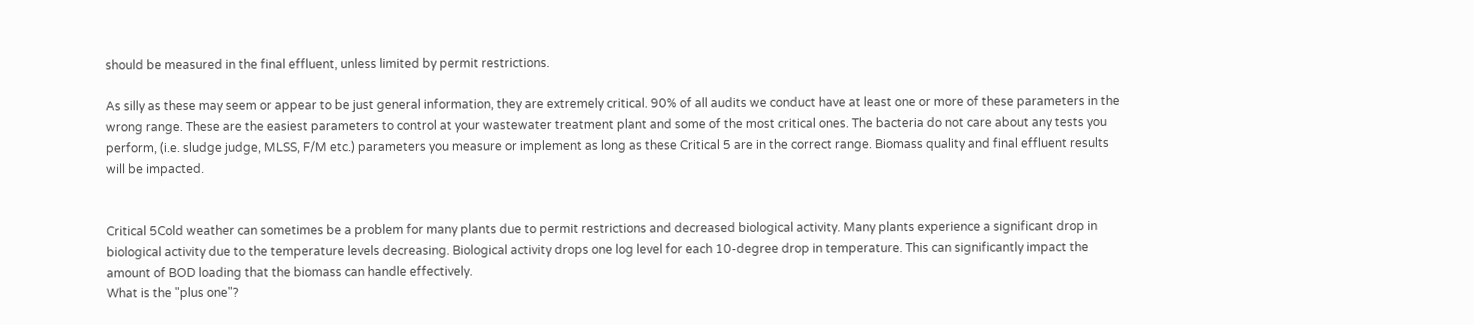should be measured in the final effluent, unless limited by permit restrictions.

As silly as these may seem or appear to be just general information, they are extremely critical. 90% of all audits we conduct have at least one or more of these parameters in the wrong range. These are the easiest parameters to control at your wastewater treatment plant and some of the most critical ones. The bacteria do not care about any tests you perform, (i.e. sludge judge, MLSS, F/M etc.) parameters you measure or implement as long as these Critical 5 are in the correct range. Biomass quality and final effluent results will be impacted.


Critical 5Cold weather can sometimes be a problem for many plants due to permit restrictions and decreased biological activity. Many plants experience a significant drop in biological activity due to the temperature levels decreasing. Biological activity drops one log level for each 10-degree drop in temperature. This can significantly impact the amount of BOD loading that the biomass can handle effectively.
What is the "plus one"?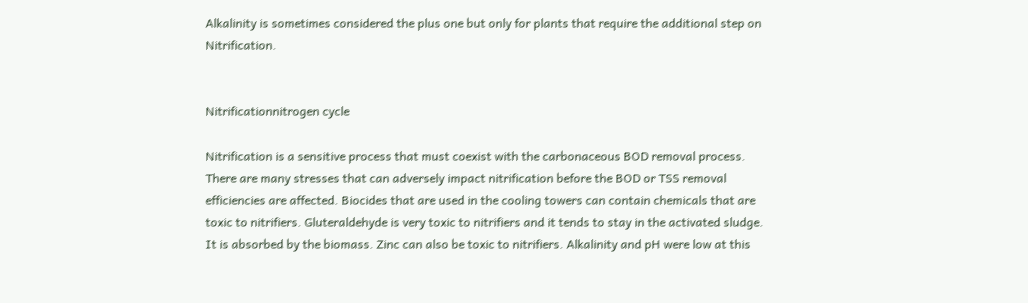Alkalinity is sometimes considered the plus one but only for plants that require the additional step on Nitrification.


Nitrificationnitrogen cycle

Nitrification is a sensitive process that must coexist with the carbonaceous BOD removal process. There are many stresses that can adversely impact nitrification before the BOD or TSS removal efficiencies are affected. Biocides that are used in the cooling towers can contain chemicals that are toxic to nitrifiers. Gluteraldehyde is very toxic to nitrifiers and it tends to stay in the activated sludge. It is absorbed by the biomass. Zinc can also be toxic to nitrifiers. Alkalinity and pH were low at this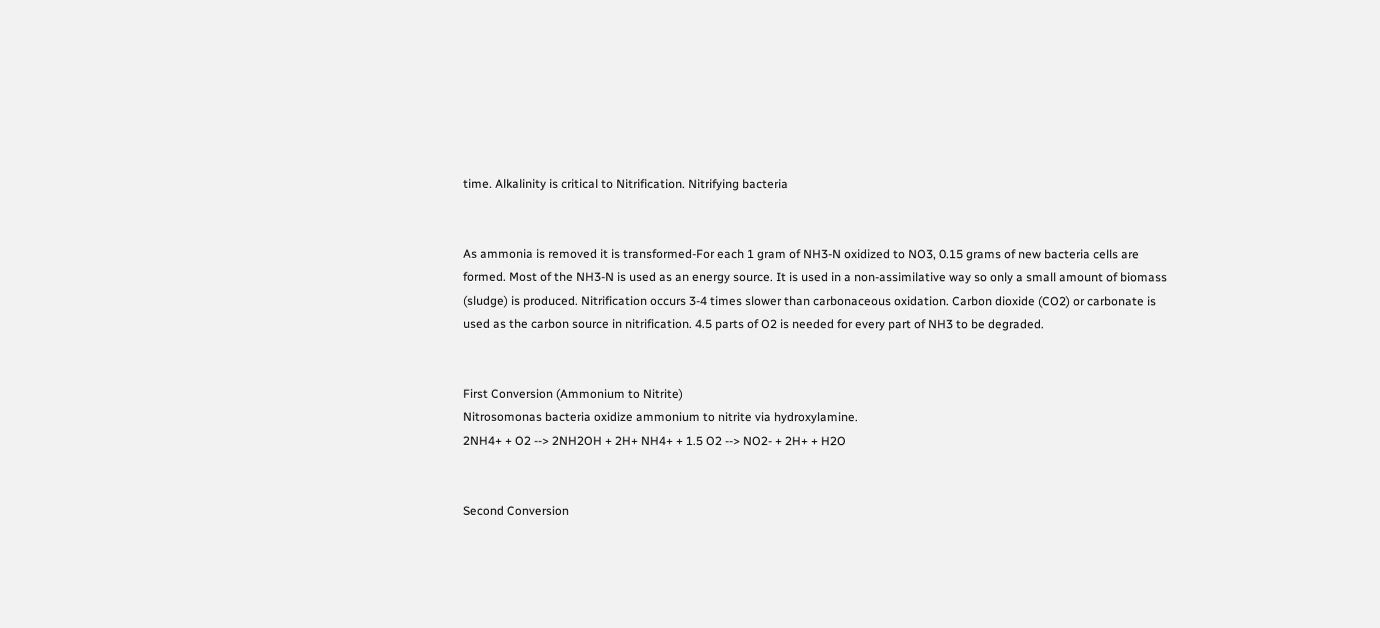time. Alkalinity is critical to Nitrification. Nitrifying bacteria


As ammonia is removed it is transformed-For each 1 gram of NH3-N oxidized to NO3, 0.15 grams of new bacteria cells are formed. Most of the NH3-N is used as an energy source. It is used in a non-assimilative way so only a small amount of biomass (sludge) is produced. Nitrification occurs 3-4 times slower than carbonaceous oxidation. Carbon dioxide (CO2) or carbonate is used as the carbon source in nitrification. 4.5 parts of O2 is needed for every part of NH3 to be degraded.


First Conversion (Ammonium to Nitrite)
Nitrosomonas bacteria oxidize ammonium to nitrite via hydroxylamine.
2NH4+ + O2 --> 2NH2OH + 2H+ NH4+ + 1.5 O2 --> NO2- + 2H+ + H2O


Second Conversion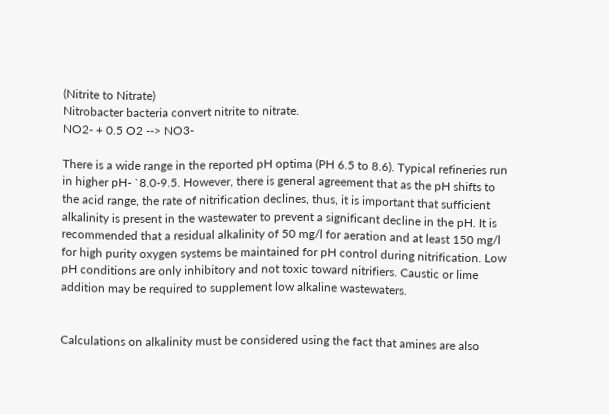(Nitrite to Nitrate)
Nitrobacter bacteria convert nitrite to nitrate.
NO2- + 0.5 O2 --> NO3-

There is a wide range in the reported pH optima (PH 6.5 to 8.6). Typical refineries run in higher pH- `8.0-9.5. However, there is general agreement that as the pH shifts to the acid range, the rate of nitrification declines, thus, it is important that sufficient alkalinity is present in the wastewater to prevent a significant decline in the pH. It is recommended that a residual alkalinity of 50 mg/l for aeration and at least 150 mg/l for high purity oxygen systems be maintained for pH control during nitrification. Low pH conditions are only inhibitory and not toxic toward nitrifiers. Caustic or lime addition may be required to supplement low alkaline wastewaters.


Calculations on alkalinity must be considered using the fact that amines are also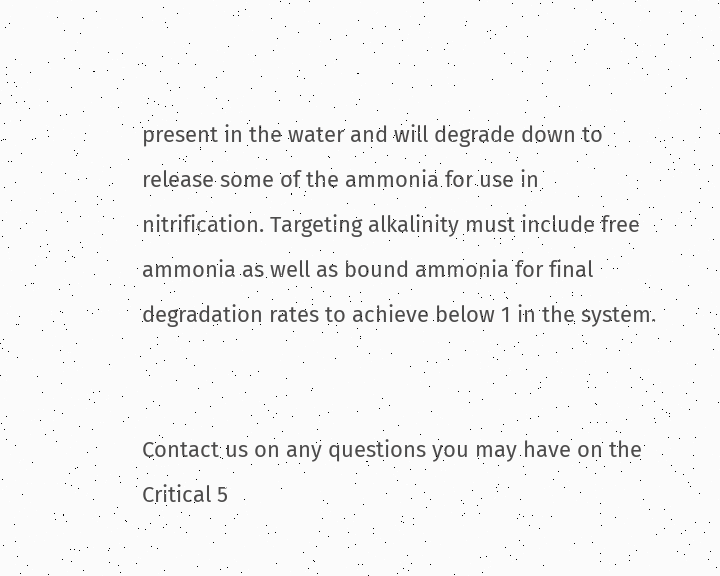present in the water and will degrade down to release some of the ammonia for use in nitrification. Targeting alkalinity must include free ammonia as well as bound ammonia for final degradation rates to achieve below 1 in the system.


Contact us on any questions you may have on the Critical 5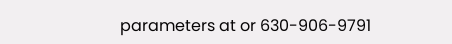parameters at or 630-906-9791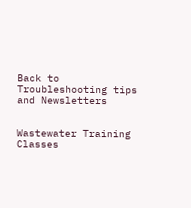Back to Troubleshooting tips and Newsletters


Wastewater Training Classes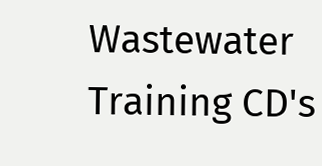Wastewater Training CD's